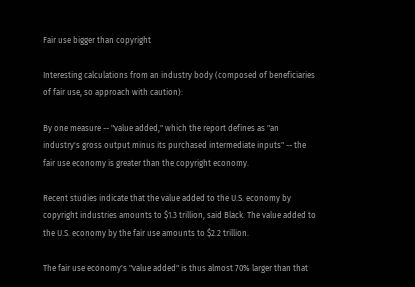Fair use bigger than copyright

Interesting calculations from an industry body (composed of beneficiaries of fair use, so approach with caution):

By one measure -- "value added," which the report defines as "an industry's gross output minus its purchased intermediate inputs" -- the fair use economy is greater than the copyright economy.

Recent studies indicate that the value added to the U.S. economy by copyright industries amounts to $1.3 trillion, said Black. The value added to the U.S. economy by the fair use amounts to $2.2 trillion.

The fair use economy's "value added" is thus almost 70% larger than that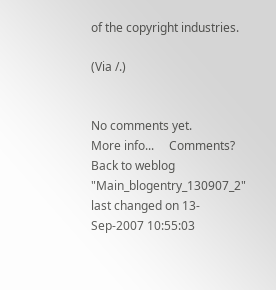of the copyright industries.

(Via /.)


No comments yet.
More info...     Comments?   Back to weblog
"Main_blogentry_130907_2" last changed on 13-Sep-2007 10:55:03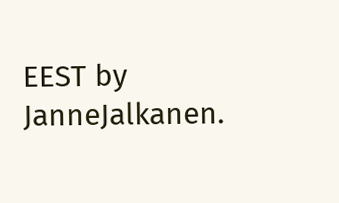EEST by JanneJalkanen.